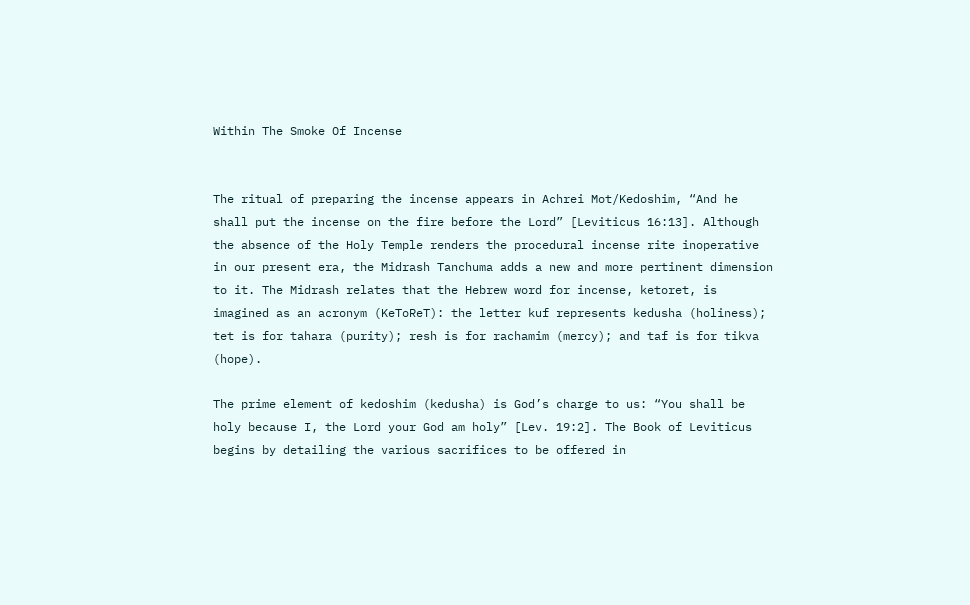Within The Smoke Of Incense


The ritual of preparing the incense appears in Achrei Mot/Kedoshim, “And he shall put the incense on the fire before the Lord” [Leviticus 16:13]. Although the absence of the Holy Temple renders the procedural incense rite inoperative in our present era, the Midrash Tanchuma adds a new and more pertinent dimension to it. The Midrash relates that the Hebrew word for incense, ketoret, is imagined as an acronym (KeToReT): the letter kuf represents kedusha (holiness); tet is for tahara (purity); resh is for rachamim (mercy); and taf is for tikva (hope).

The prime element of kedoshim (kedusha) is God’s charge to us: “You shall be holy because I, the Lord your God am holy” [Lev. 19:2]. The Book of Leviticus begins by detailing the various sacrifices to be offered in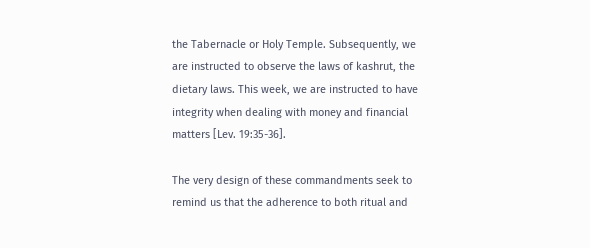the Tabernacle or Holy Temple. Subsequently, we are instructed to observe the laws of kashrut, the dietary laws. This week, we are instructed to have integrity when dealing with money and financial matters [Lev. 19:35-36].

The very design of these commandments seek to remind us that the adherence to both ritual and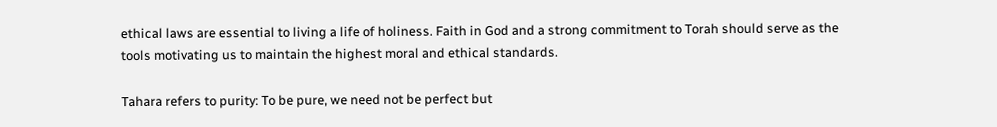ethical laws are essential to living a life of holiness. Faith in God and a strong commitment to Torah should serve as the tools motivating us to maintain the highest moral and ethical standards.

Tahara refers to purity: To be pure, we need not be perfect but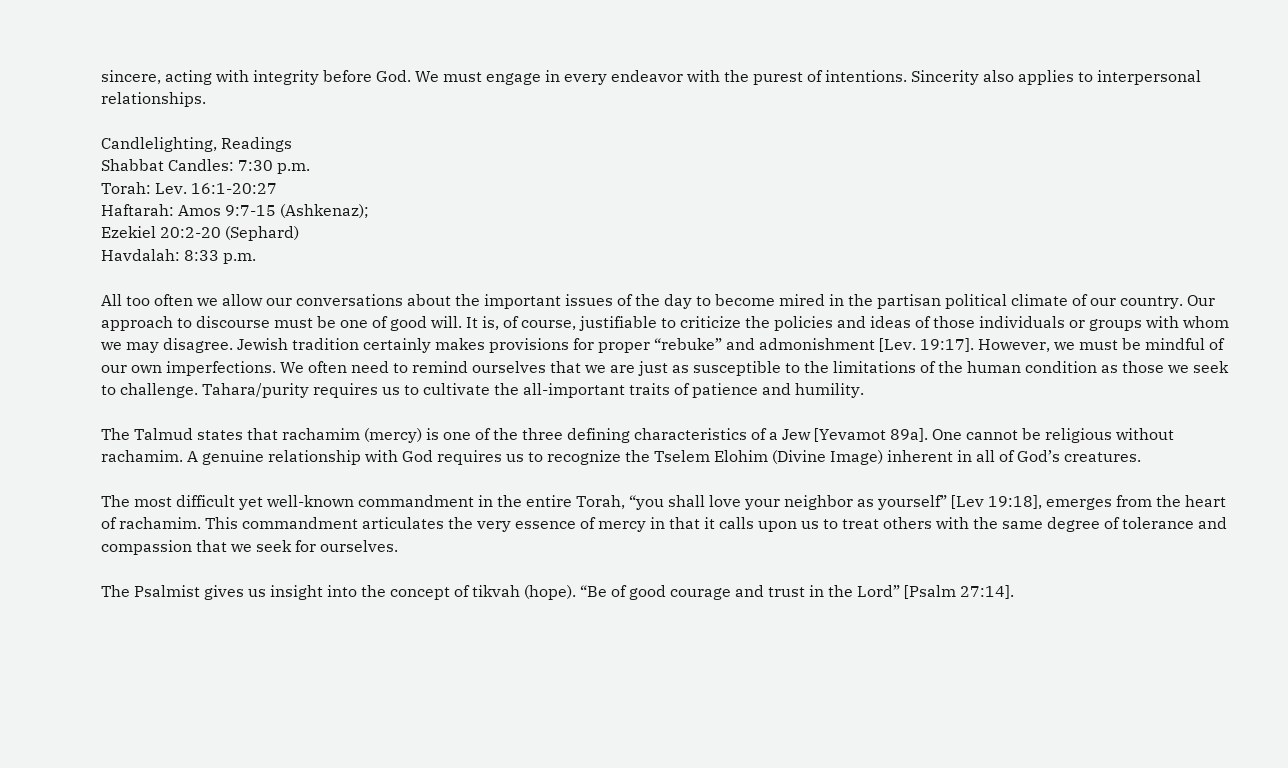sincere, acting with integrity before God. We must engage in every endeavor with the purest of intentions. Sincerity also applies to interpersonal relationships.

Candlelighting, Readings
Shabbat Candles: 7:30 p.m.
Torah: Lev. 16:1-20:27
Haftarah: Amos 9:7-15 (Ashkenaz);
Ezekiel 20:2-20 (Sephard)
Havdalah: 8:33 p.m.

All too often we allow our conversations about the important issues of the day to become mired in the partisan political climate of our country. Our approach to discourse must be one of good will. It is, of course, justifiable to criticize the policies and ideas of those individuals or groups with whom we may disagree. Jewish tradition certainly makes provisions for proper “rebuke” and admonishment [Lev. 19:17]. However, we must be mindful of our own imperfections. We often need to remind ourselves that we are just as susceptible to the limitations of the human condition as those we seek to challenge. Tahara/purity requires us to cultivate the all-important traits of patience and humility.

The Talmud states that rachamim (mercy) is one of the three defining characteristics of a Jew [Yevamot 89a]. One cannot be religious without rachamim. A genuine relationship with God requires us to recognize the Tselem Elohim (Divine Image) inherent in all of God’s creatures.

The most difficult yet well-known commandment in the entire Torah, “you shall love your neighbor as yourself” [Lev 19:18], emerges from the heart of rachamim. This commandment articulates the very essence of mercy in that it calls upon us to treat others with the same degree of tolerance and compassion that we seek for ourselves.

The Psalmist gives us insight into the concept of tikvah (hope). “Be of good courage and trust in the Lord” [Psalm 27:14].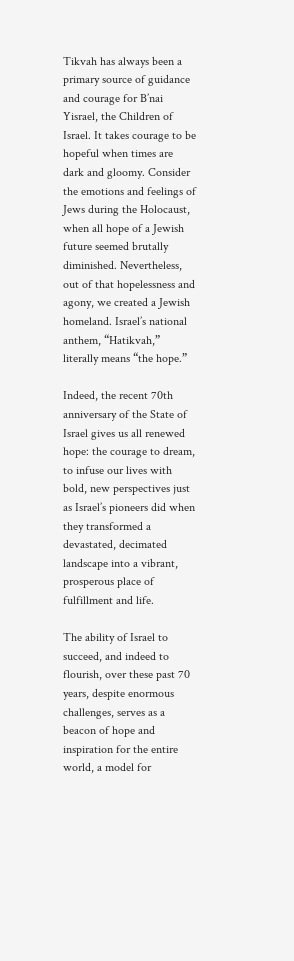Tikvah has always been a primary source of guidance and courage for B’nai Yisrael, the Children of Israel. It takes courage to be hopeful when times are dark and gloomy. Consider the emotions and feelings of Jews during the Holocaust, when all hope of a Jewish future seemed brutally diminished. Nevertheless, out of that hopelessness and agony, we created a Jewish homeland. Israel’s national anthem, “Hatikvah,” literally means “the hope.”

Indeed, the recent 70th anniversary of the State of Israel gives us all renewed hope: the courage to dream, to infuse our lives with bold, new perspectives just as Israel’s pioneers did when they transformed a devastated, decimated landscape into a vibrant, prosperous place of fulfillment and life.

The ability of Israel to succeed, and indeed to flourish, over these past 70 years, despite enormous challenges, serves as a beacon of hope and inspiration for the entire world, a model for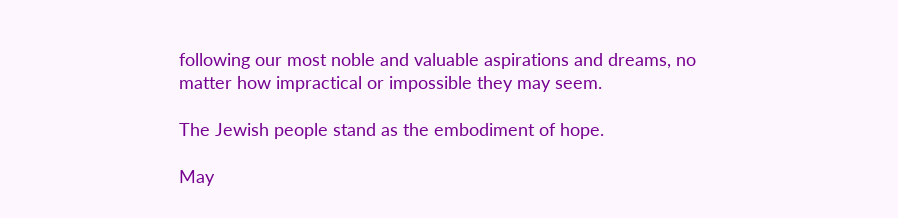following our most noble and valuable aspirations and dreams, no matter how impractical or impossible they may seem.

The Jewish people stand as the embodiment of hope.

May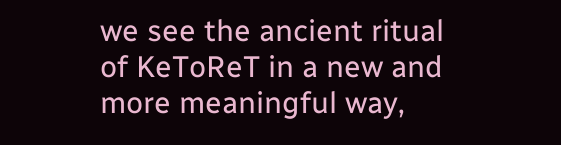we see the ancient ritual of KeToReT in a new and more meaningful way,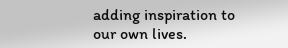adding inspiration to our own lives.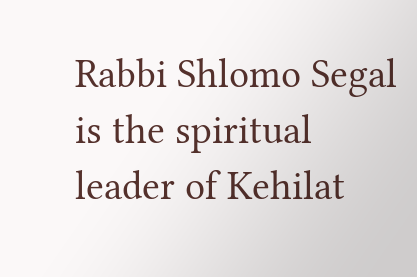Rabbi Shlomo Segal is the spiritual leader of Kehilat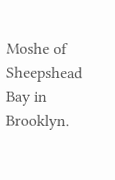Moshe of Sheepshead Bay in Brooklyn.